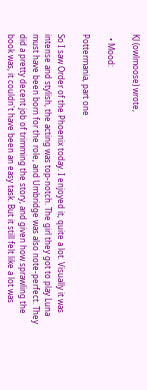KJ (owlmoose) wrote,

  • Mood:

Pottermania, part one

So I saw Order of the Phoenix today. I enjoyed it, quite a lot. Visually it was intense and stylish, the acting was top-notch. The girl they got to play Luna must have been born for the role, and Umbridge was also note-perfect. They did a pretty decent job of trimming the story, and given how sprawling the book was, it couldn't have been an easy task. But it still felt like a lot was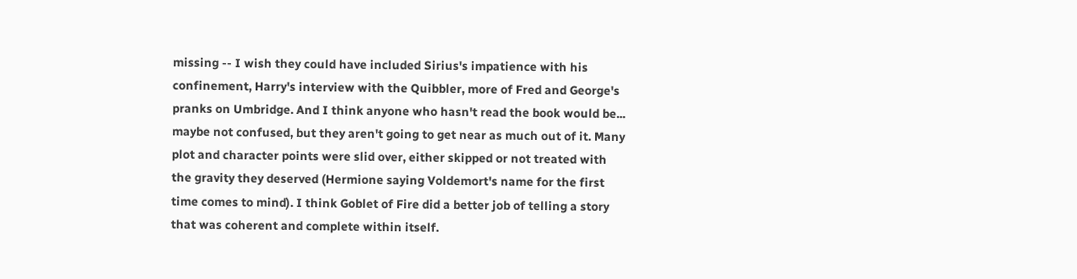missing -- I wish they could have included Sirius's impatience with his confinement, Harry's interview with the Quibbler, more of Fred and George's pranks on Umbridge. And I think anyone who hasn't read the book would be... maybe not confused, but they aren't going to get near as much out of it. Many plot and character points were slid over, either skipped or not treated with the gravity they deserved (Hermione saying Voldemort's name for the first time comes to mind). I think Goblet of Fire did a better job of telling a story that was coherent and complete within itself.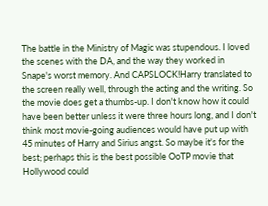The battle in the Ministry of Magic was stupendous. I loved the scenes with the DA, and the way they worked in Snape's worst memory. And CAPSLOCK!Harry translated to the screen really well, through the acting and the writing. So the movie does get a thumbs-up. I don't know how it could have been better unless it were three hours long, and I don't think most movie-going audiences would have put up with 45 minutes of Harry and Sirius angst. So maybe it's for the best; perhaps this is the best possible OoTP movie that Hollywood could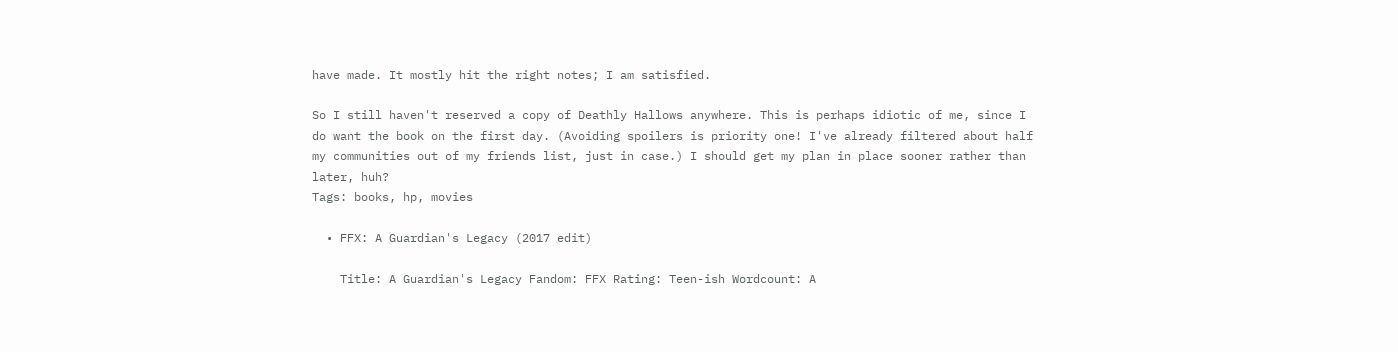have made. It mostly hit the right notes; I am satisfied.

So I still haven't reserved a copy of Deathly Hallows anywhere. This is perhaps idiotic of me, since I do want the book on the first day. (Avoiding spoilers is priority one! I've already filtered about half my communities out of my friends list, just in case.) I should get my plan in place sooner rather than later, huh?
Tags: books, hp, movies

  • FFX: A Guardian's Legacy (2017 edit)

    Title: A Guardian's Legacy Fandom: FFX Rating: Teen-ish Wordcount: A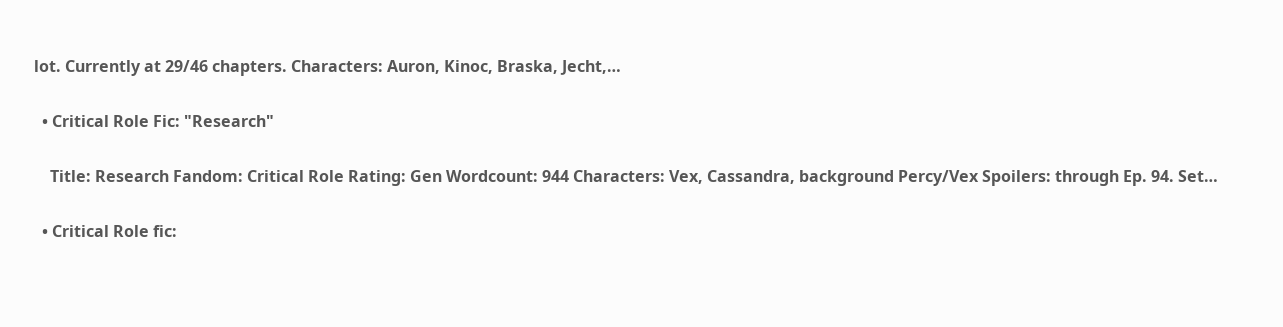lot. Currently at 29/46 chapters. Characters: Auron, Kinoc, Braska, Jecht,…

  • Critical Role Fic: "Research"

    Title: Research Fandom: Critical Role Rating: Gen Wordcount: 944 Characters: Vex, Cassandra, background Percy/Vex Spoilers: through Ep. 94. Set…

  • Critical Role fic: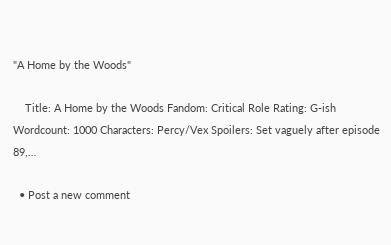"A Home by the Woods"

    Title: A Home by the Woods Fandom: Critical Role Rating: G-ish Wordcount: 1000 Characters: Percy/Vex Spoilers: Set vaguely after episode 89,…

  • Post a new comment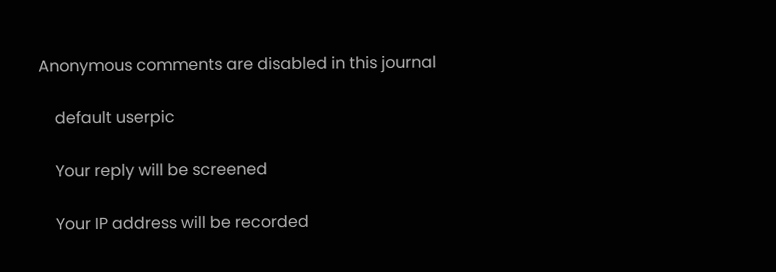Anonymous comments are disabled in this journal

    default userpic

    Your reply will be screened

    Your IP address will be recorded